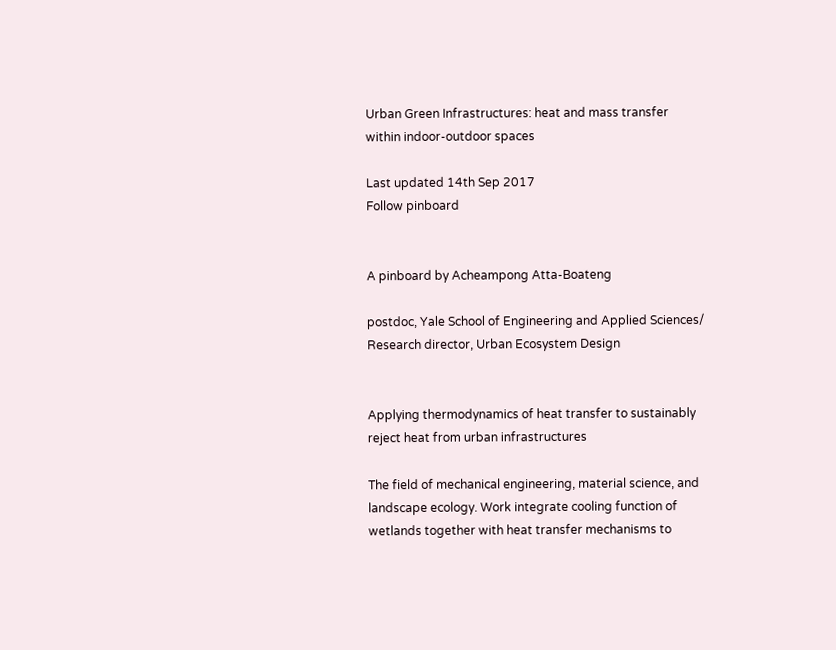Urban Green Infrastructures: heat and mass transfer within indoor-outdoor spaces

Last updated 14th Sep 2017
Follow pinboard


A pinboard by Acheampong Atta-Boateng

postdoc, Yale School of Engineering and Applied Sciences/ Research director, Urban Ecosystem Design


Applying thermodynamics of heat transfer to sustainably reject heat from urban infrastructures

The field of mechanical engineering, material science, and landscape ecology. Work integrate cooling function of wetlands together with heat transfer mechanisms to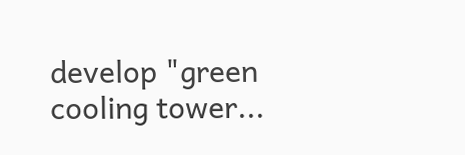develop "green cooling tower...